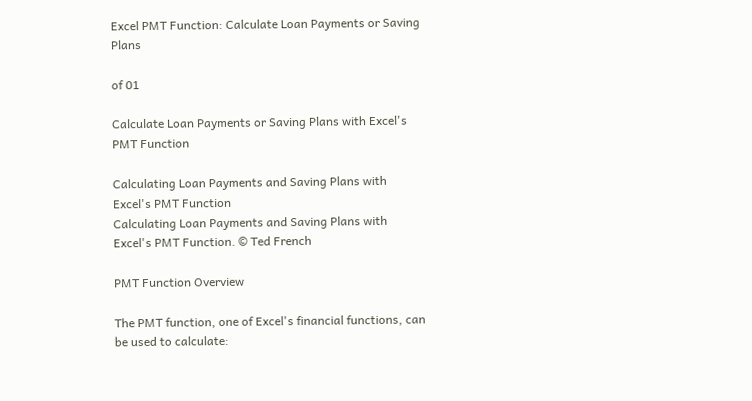Excel PMT Function: Calculate Loan Payments or Saving Plans

of 01

Calculate Loan Payments or Saving Plans with Excel's PMT Function

Calculating Loan Payments and Saving Plans with Excel's PMT Function
Calculating Loan Payments and Saving Plans with Excel's PMT Function. © Ted French

PMT Function Overview

The PMT function, one of Excel's financial functions, can be used to calculate: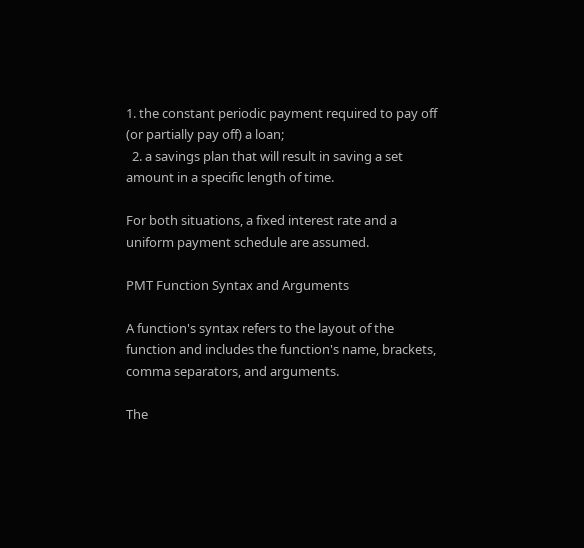1. the constant periodic payment required to pay off (or partially pay off) a loan;
  2. a savings plan that will result in saving a set amount in a specific length of time.

For both situations, a fixed interest rate and a uniform payment schedule are assumed.

PMT Function Syntax and Arguments

A function's syntax refers to the layout of the function and includes the function's name, brackets, comma separators, and arguments.

The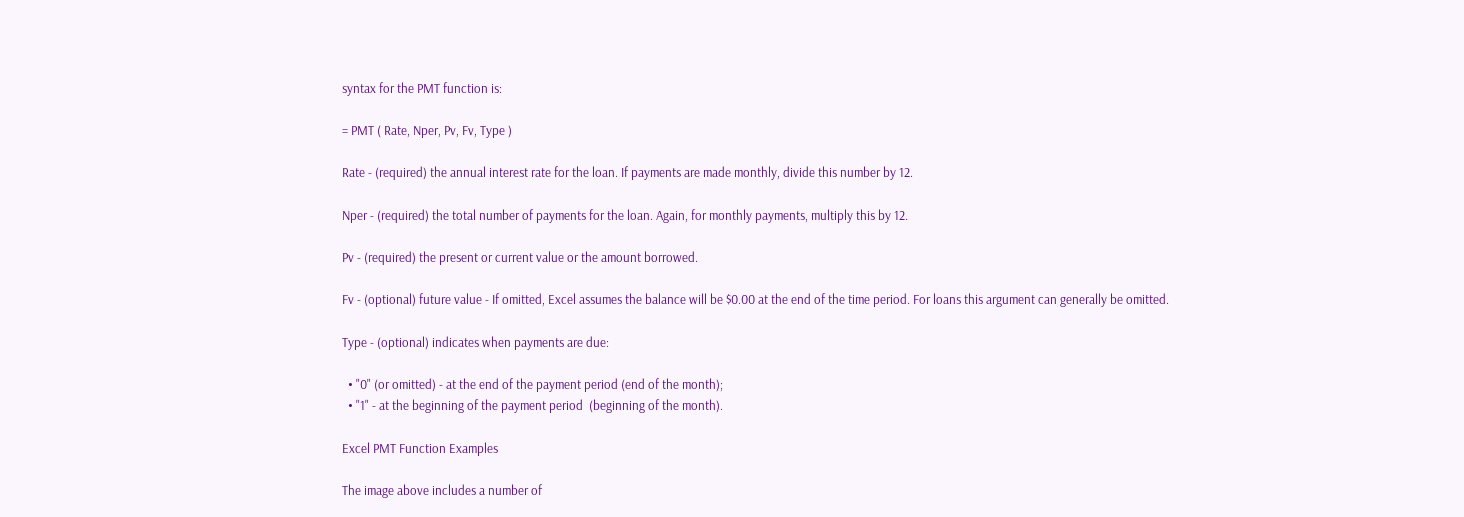syntax for the PMT function is:

= PMT ( Rate, Nper, Pv, Fv, Type )

Rate - (required) the annual interest rate for the loan. If payments are made monthly, divide this number by 12.

Nper - (required) the total number of payments for the loan. Again, for monthly payments, multiply this by 12.

Pv - (required) the present or current value or the amount borrowed.

Fv - (optional) future value - If omitted, Excel assumes the balance will be $0.00 at the end of the time period. For loans this argument can generally be omitted.

Type - (optional) indicates when payments are due:

  • "0" (or omitted) - at the end of the payment period (end of the month);
  • "1" - at the beginning of the payment period  (beginning of the month).

Excel PMT Function Examples

The image above includes a number of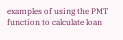examples of using the PMT function to calculate loan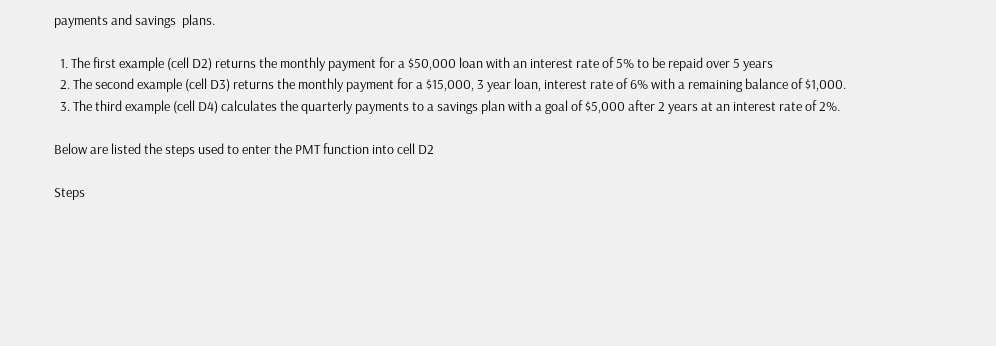payments and savings  plans.

  1. The first example (cell D2) returns the monthly payment for a $50,000 loan with an interest rate of 5% to be repaid over 5 years
  2. The second example (cell D3) returns the monthly payment for a $15,000, 3 year loan, interest rate of 6% with a remaining balance of $1,000.
  3. The third example (cell D4) calculates the quarterly payments to a savings plan with a goal of $5,000 after 2 years at an interest rate of 2%.

Below are listed the steps used to enter the PMT function into cell D2

Steps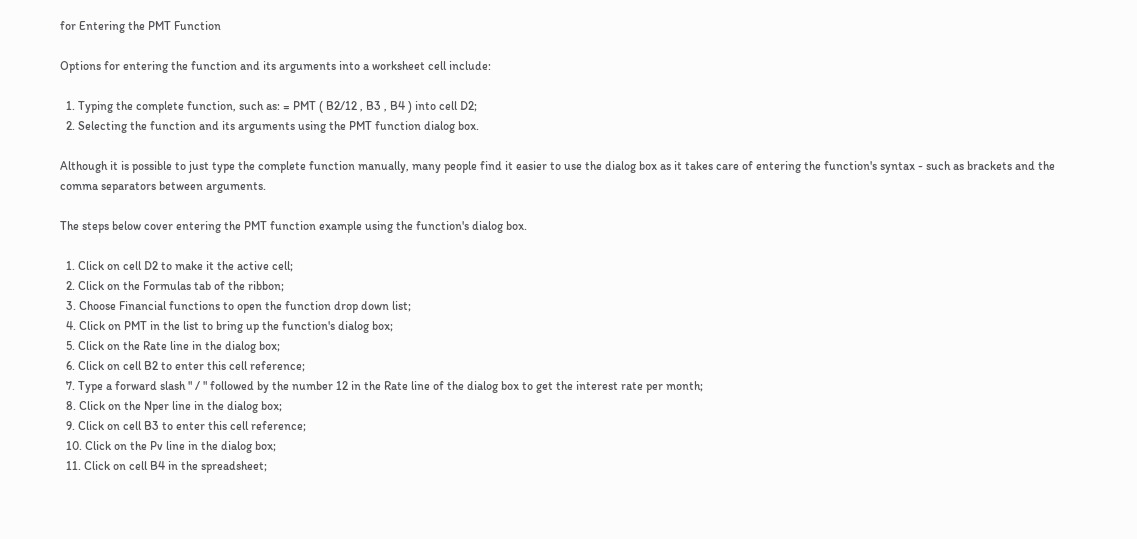for Entering the PMT Function

Options for entering the function and its arguments into a worksheet cell include:

  1. Typing the complete function, such as: = PMT ( B2/12 , B3 , B4 ) into cell D2;
  2. Selecting the function and its arguments using the PMT function dialog box.

Although it is possible to just type the complete function manually, many people find it easier to use the dialog box as it takes care of entering the function's syntax - such as brackets and the comma separators between arguments.

The steps below cover entering the PMT function example using the function's dialog box.

  1. Click on cell D2 to make it the active cell;
  2. Click on the Formulas tab of the ribbon;
  3. Choose Financial functions to open the function drop down list;
  4. Click on PMT in the list to bring up the function's dialog box;
  5. Click on the Rate line in the dialog box;
  6. Click on cell B2 to enter this cell reference;
  7. Type a forward slash " / " followed by the number 12 in the Rate line of the dialog box to get the interest rate per month;
  8. Click on the Nper line in the dialog box;
  9. Click on cell B3 to enter this cell reference;
  10. Click on the Pv line in the dialog box;
  11. Click on cell B4 in the spreadsheet;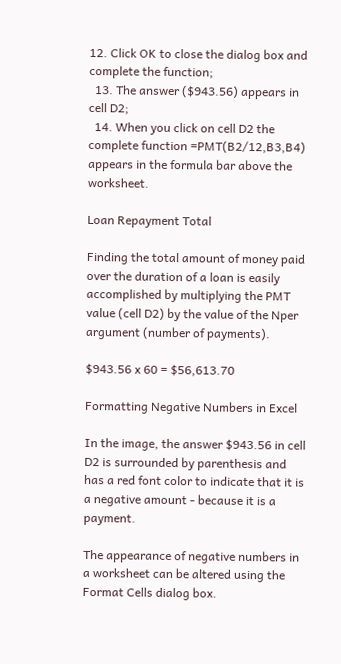12. Click OK to close the dialog box and complete the function;
  13. The answer ($943.56) appears in cell D2;
  14. When you click on cell D2 the complete function =PMT(B2/12,B3,B4) appears in the formula bar above the worksheet.

Loan Repayment Total

Finding the total amount of money paid over the duration of a loan is easily accomplished by multiplying the PMT value (cell D2) by the value of the Nper argument (number of payments).

$943.56 x 60 = $56,613.70

Formatting Negative Numbers in Excel

In the image, the answer $943.56 in cell D2 is surrounded by parenthesis and has a red font color to indicate that it is a negative amount - because it is a payment.

The appearance of negative numbers in a worksheet can be altered using the Format Cells dialog box.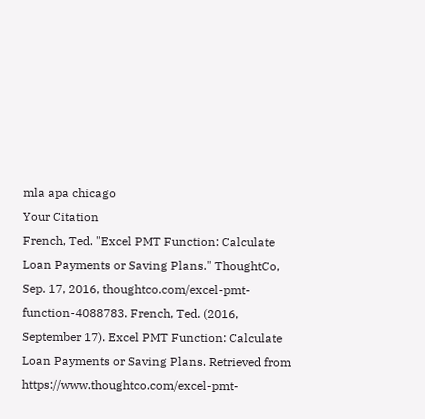mla apa chicago
Your Citation
French, Ted. "Excel PMT Function: Calculate Loan Payments or Saving Plans." ThoughtCo, Sep. 17, 2016, thoughtco.com/excel-pmt-function-4088783. French, Ted. (2016, September 17). Excel PMT Function: Calculate Loan Payments or Saving Plans. Retrieved from https://www.thoughtco.com/excel-pmt-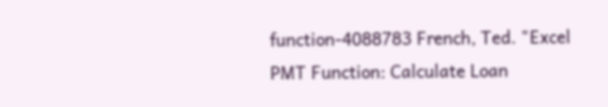function-4088783 French, Ted. "Excel PMT Function: Calculate Loan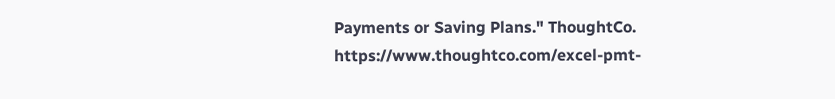Payments or Saving Plans." ThoughtCo. https://www.thoughtco.com/excel-pmt-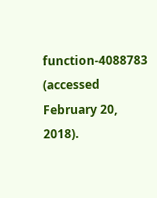function-4088783 (accessed February 20, 2018).